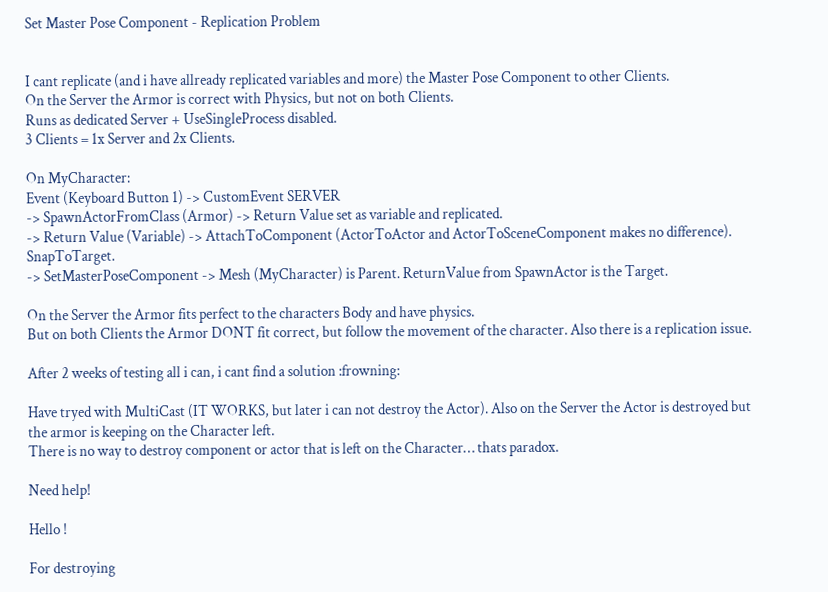Set Master Pose Component - Replication Problem


I cant replicate (and i have allready replicated variables and more) the Master Pose Component to other Clients.
On the Server the Armor is correct with Physics, but not on both Clients.
Runs as dedicated Server + UseSingleProcess disabled.
3 Clients = 1x Server and 2x Clients.

On MyCharacter:
Event (Keyboard Button 1) -> CustomEvent SERVER
-> SpawnActorFromClass (Armor) -> Return Value set as variable and replicated.
-> Return Value (Variable) -> AttachToComponent (ActorToActor and ActorToSceneComponent makes no difference). SnapToTarget.
-> SetMasterPoseComponent -> Mesh (MyCharacter) is Parent. ReturnValue from SpawnActor is the Target.

On the Server the Armor fits perfect to the characters Body and have physics.
But on both Clients the Armor DONT fit correct, but follow the movement of the character. Also there is a replication issue.

After 2 weeks of testing all i can, i cant find a solution :frowning:

Have tryed with MultiCast (IT WORKS, but later i can not destroy the Actor). Also on the Server the Actor is destroyed but the armor is keeping on the Character left.
There is no way to destroy component or actor that is left on the Character… thats paradox.

Need help!

Hello !

For destroying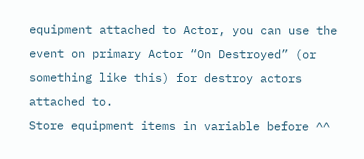equipment attached to Actor, you can use the event on primary Actor “On Destroyed” (or something like this) for destroy actors attached to.
Store equipment items in variable before ^^